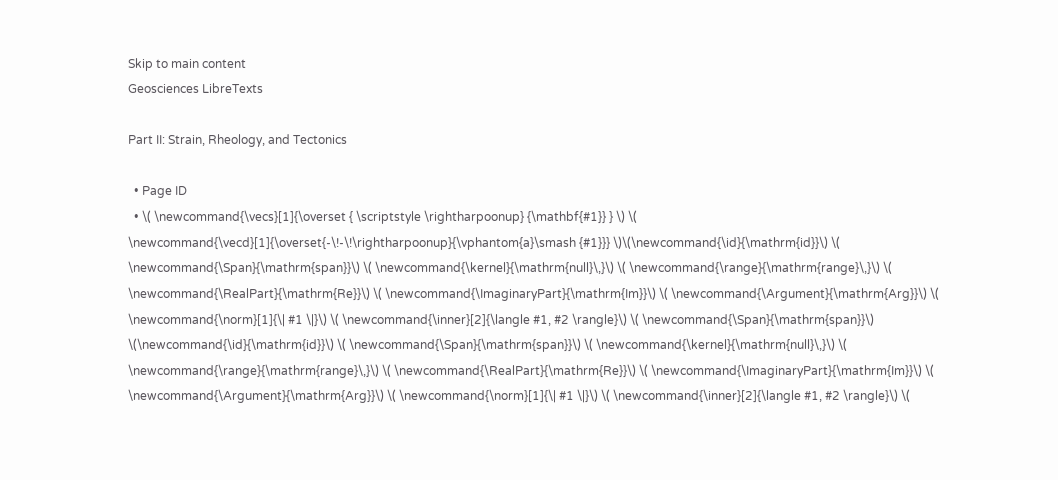Skip to main content
Geosciences LibreTexts

Part II: Strain, Rheology, and Tectonics

  • Page ID
  • \( \newcommand{\vecs}[1]{\overset { \scriptstyle \rightharpoonup} {\mathbf{#1}} } \) \( \newcommand{\vecd}[1]{\overset{-\!-\!\rightharpoonup}{\vphantom{a}\smash {#1}}} \)\(\newcommand{\id}{\mathrm{id}}\) \( \newcommand{\Span}{\mathrm{span}}\) \( \newcommand{\kernel}{\mathrm{null}\,}\) \( \newcommand{\range}{\mathrm{range}\,}\) \( \newcommand{\RealPart}{\mathrm{Re}}\) \( \newcommand{\ImaginaryPart}{\mathrm{Im}}\) \( \newcommand{\Argument}{\mathrm{Arg}}\) \( \newcommand{\norm}[1]{\| #1 \|}\) \( \newcommand{\inner}[2]{\langle #1, #2 \rangle}\) \( \newcommand{\Span}{\mathrm{span}}\) \(\newcommand{\id}{\mathrm{id}}\) \( \newcommand{\Span}{\mathrm{span}}\) \( \newcommand{\kernel}{\mathrm{null}\,}\) \( \newcommand{\range}{\mathrm{range}\,}\) \( \newcommand{\RealPart}{\mathrm{Re}}\) \( \newcommand{\ImaginaryPart}{\mathrm{Im}}\) \( \newcommand{\Argument}{\mathrm{Arg}}\) \( \newcommand{\norm}[1]{\| #1 \|}\) \( \newcommand{\inner}[2]{\langle #1, #2 \rangle}\) \(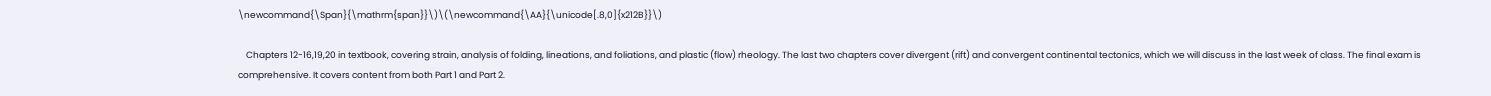\newcommand{\Span}{\mathrm{span}}\)\(\newcommand{\AA}{\unicode[.8,0]{x212B}}\)

    Chapters 12-16,19,20 in textbook, covering strain, analysis of folding, lineations, and foliations, and plastic (flow) rheology. The last two chapters cover divergent (rift) and convergent continental tectonics, which we will discuss in the last week of class. The final exam is comprehensive. It covers content from both Part 1 and Part 2.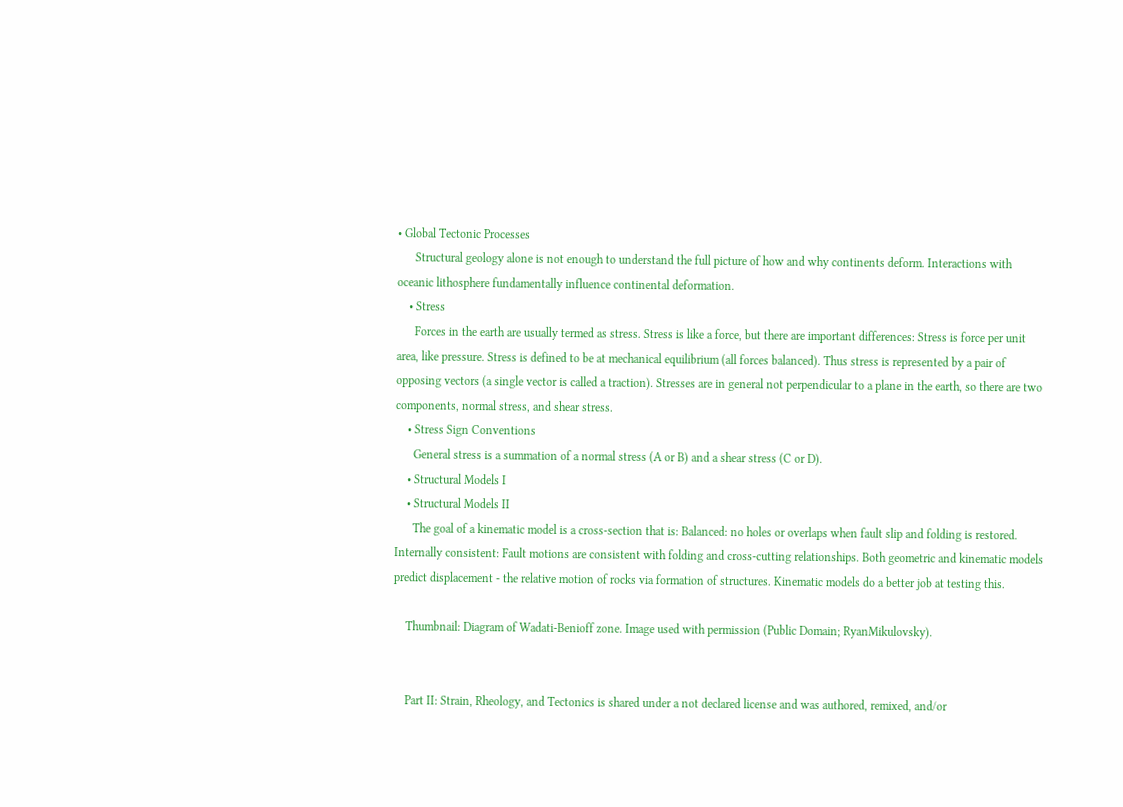• Global Tectonic Processes
      Structural geology alone is not enough to understand the full picture of how and why continents deform. Interactions with oceanic lithosphere fundamentally influence continental deformation.
    • Stress
      Forces in the earth are usually termed as stress. Stress is like a force, but there are important differences: Stress is force per unit area, like pressure. Stress is defined to be at mechanical equilibrium (all forces balanced). Thus stress is represented by a pair of opposing vectors (a single vector is called a traction). Stresses are in general not perpendicular to a plane in the earth, so there are two components, normal stress, and shear stress.
    • Stress Sign Conventions
      General stress is a summation of a normal stress (A or B) and a shear stress (C or D).
    • Structural Models I
    • Structural Models II
      The goal of a kinematic model is a cross-section that is: Balanced: no holes or overlaps when fault slip and folding is restored. Internally consistent: Fault motions are consistent with folding and cross-cutting relationships. Both geometric and kinematic models predict displacement - the relative motion of rocks via formation of structures. Kinematic models do a better job at testing this.

    Thumbnail: Diagram of Wadati-Benioff zone. Image used with permission (Public Domain; RyanMikulovsky).


    Part II: Strain, Rheology, and Tectonics is shared under a not declared license and was authored, remixed, and/or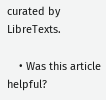curated by LibreTexts.

    • Was this article helpful?